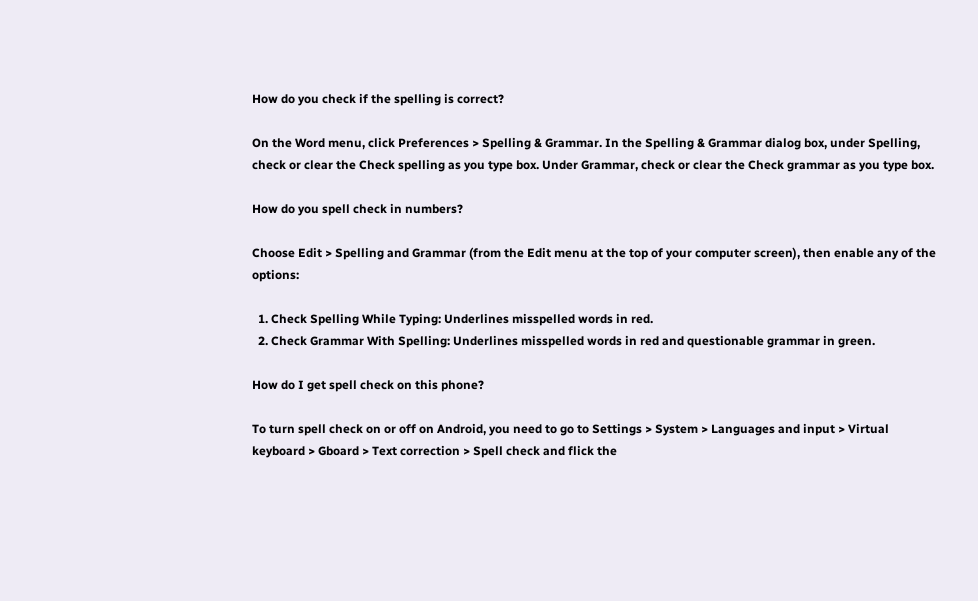How do you check if the spelling is correct?

On the Word menu, click Preferences > Spelling & Grammar. In the Spelling & Grammar dialog box, under Spelling, check or clear the Check spelling as you type box. Under Grammar, check or clear the Check grammar as you type box.

How do you spell check in numbers?

Choose Edit > Spelling and Grammar (from the Edit menu at the top of your computer screen), then enable any of the options:

  1. Check Spelling While Typing: Underlines misspelled words in red.
  2. Check Grammar With Spelling: Underlines misspelled words in red and questionable grammar in green.

How do I get spell check on this phone?

To turn spell check on or off on Android, you need to go to Settings > System > Languages and input > Virtual keyboard > Gboard > Text correction > Spell check and flick the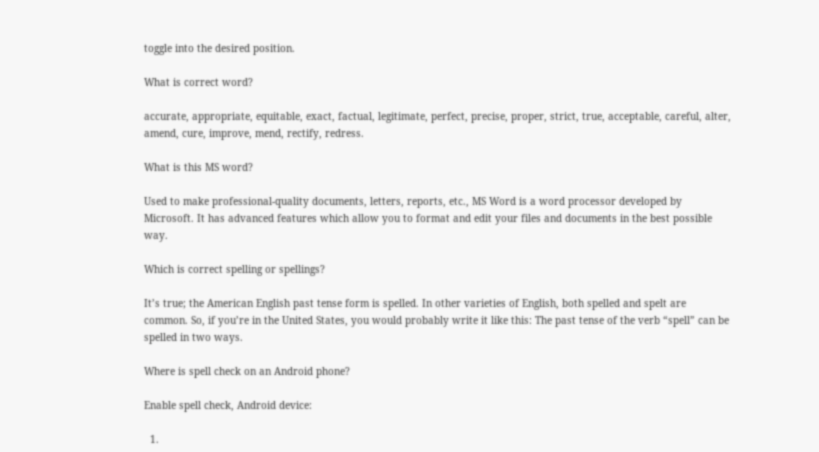toggle into the desired position.

What is correct word?

accurate, appropriate, equitable, exact, factual, legitimate, perfect, precise, proper, strict, true, acceptable, careful, alter, amend, cure, improve, mend, rectify, redress.

What is this MS word?

Used to make professional-quality documents, letters, reports, etc., MS Word is a word processor developed by Microsoft. It has advanced features which allow you to format and edit your files and documents in the best possible way.

Which is correct spelling or spellings?

It’s true; the American English past tense form is spelled. In other varieties of English, both spelled and spelt are common. So, if you’re in the United States, you would probably write it like this: The past tense of the verb “spell” can be spelled in two ways.

Where is spell check on an Android phone?

Enable spell check, Android device:

  1.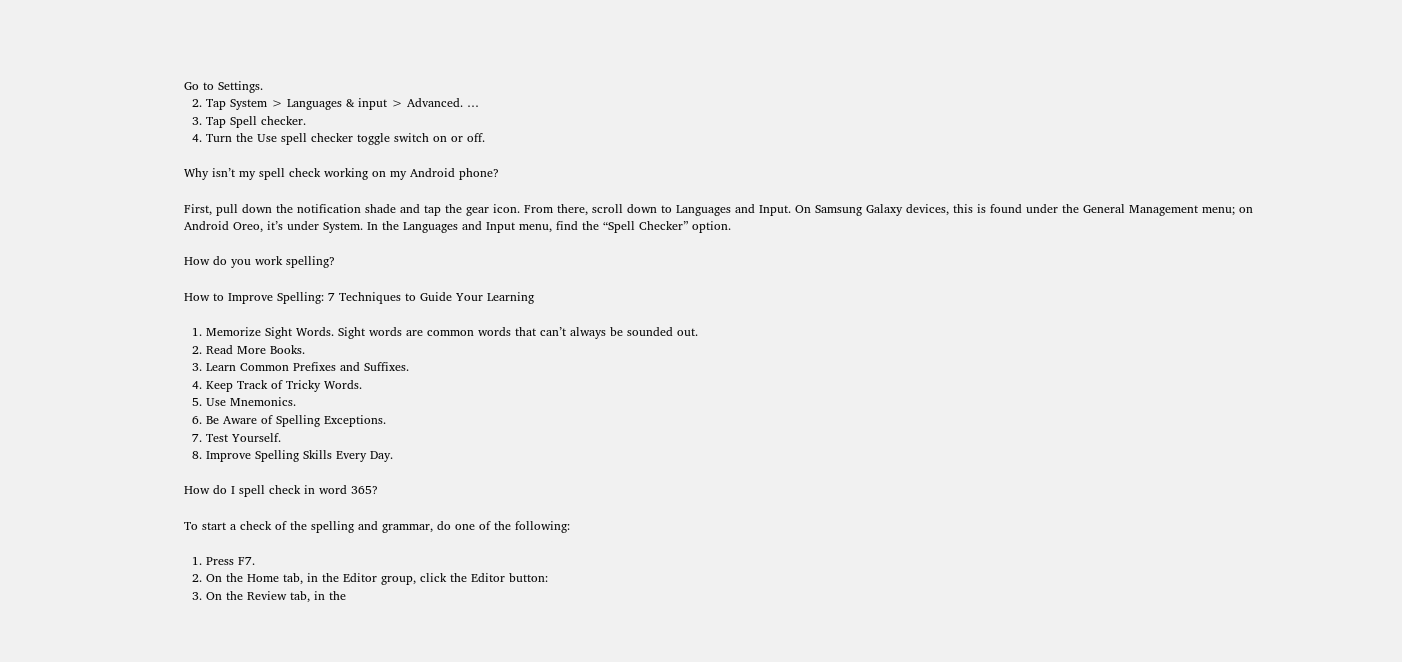Go to Settings.
  2. Tap System > Languages & input > Advanced. …
  3. Tap Spell checker.
  4. Turn the Use spell checker toggle switch on or off.

Why isn’t my spell check working on my Android phone?

First, pull down the notification shade and tap the gear icon. From there, scroll down to Languages and Input. On Samsung Galaxy devices, this is found under the General Management menu; on Android Oreo, it’s under System. In the Languages and Input menu, find the “Spell Checker” option.

How do you work spelling?

How to Improve Spelling: 7 Techniques to Guide Your Learning

  1. Memorize Sight Words. Sight words are common words that can’t always be sounded out.
  2. Read More Books.
  3. Learn Common Prefixes and Suffixes.
  4. Keep Track of Tricky Words.
  5. Use Mnemonics.
  6. Be Aware of Spelling Exceptions.
  7. Test Yourself.
  8. Improve Spelling Skills Every Day.

How do I spell check in word 365?

To start a check of the spelling and grammar, do one of the following:

  1. Press F7.
  2. On the Home tab, in the Editor group, click the Editor button:
  3. On the Review tab, in the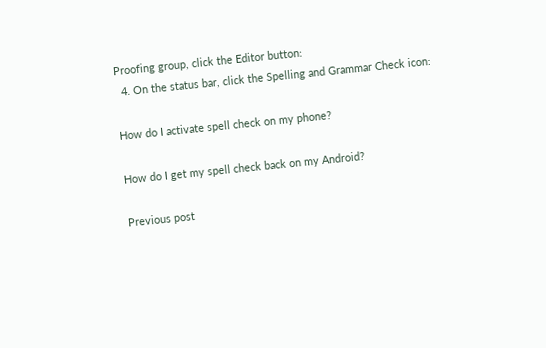Proofing group, click the Editor button:
  4. On the status bar, click the Spelling and Grammar Check icon:

How do I activate spell check on my phone?

How do I get my spell check back on my Android?

Previous post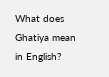What does Ghatiya mean in English?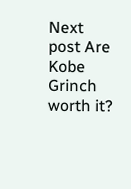Next post Are Kobe Grinch worth it?